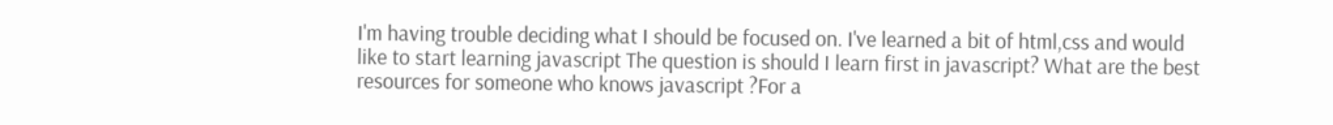I'm having trouble deciding what I should be focused on. I've learned a bit of html,css and would like to start learning javascript The question is should I learn first in javascript? What are the best resources for someone who knows javascript ?For a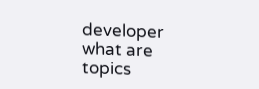developer what are topics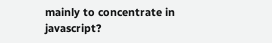mainly to concentrate in javascript?